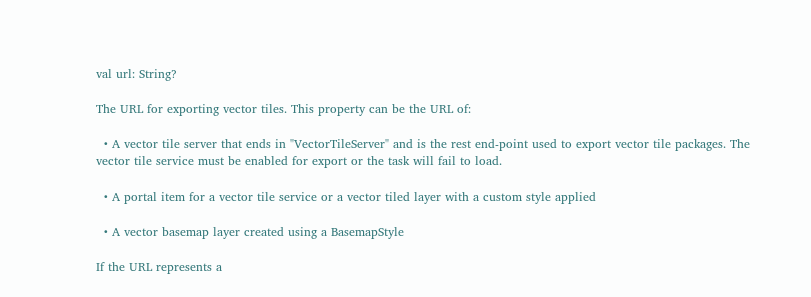val url: String?

The URL for exporting vector tiles. This property can be the URL of:

  • A vector tile server that ends in "VectorTileServer" and is the rest end-point used to export vector tile packages. The vector tile service must be enabled for export or the task will fail to load.

  • A portal item for a vector tile service or a vector tiled layer with a custom style applied

  • A vector basemap layer created using a BasemapStyle

If the URL represents a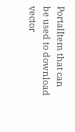PortalItem that can be used to download vector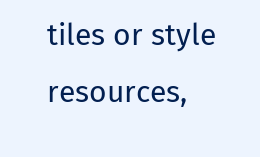tiles or style resources,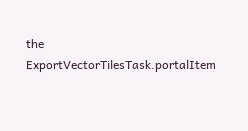the ExportVectorTilesTask.portalItem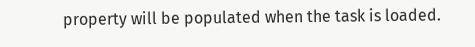property will be populated when the task is loaded.